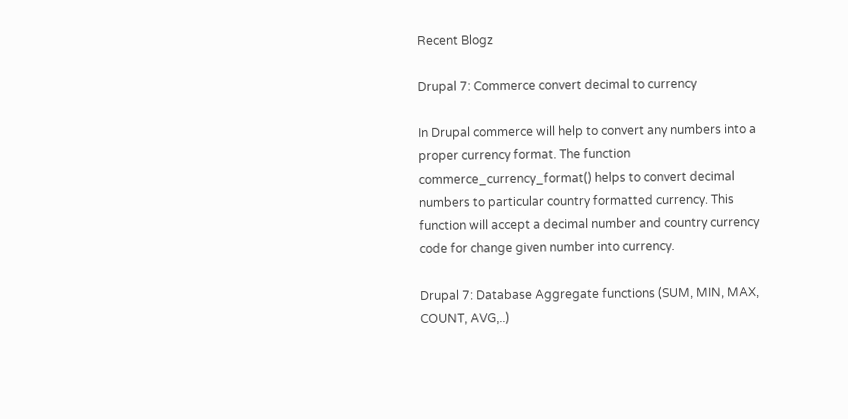Recent Blogz

Drupal 7: Commerce convert decimal to currency

In Drupal commerce will help to convert any numbers into a proper currency format. The function commerce_currency_format() helps to convert decimal numbers to particular country formatted currency. This function will accept a decimal number and country currency code for change given number into currency.

Drupal 7: Database Aggregate functions (SUM, MIN, MAX, COUNT, AVG,..)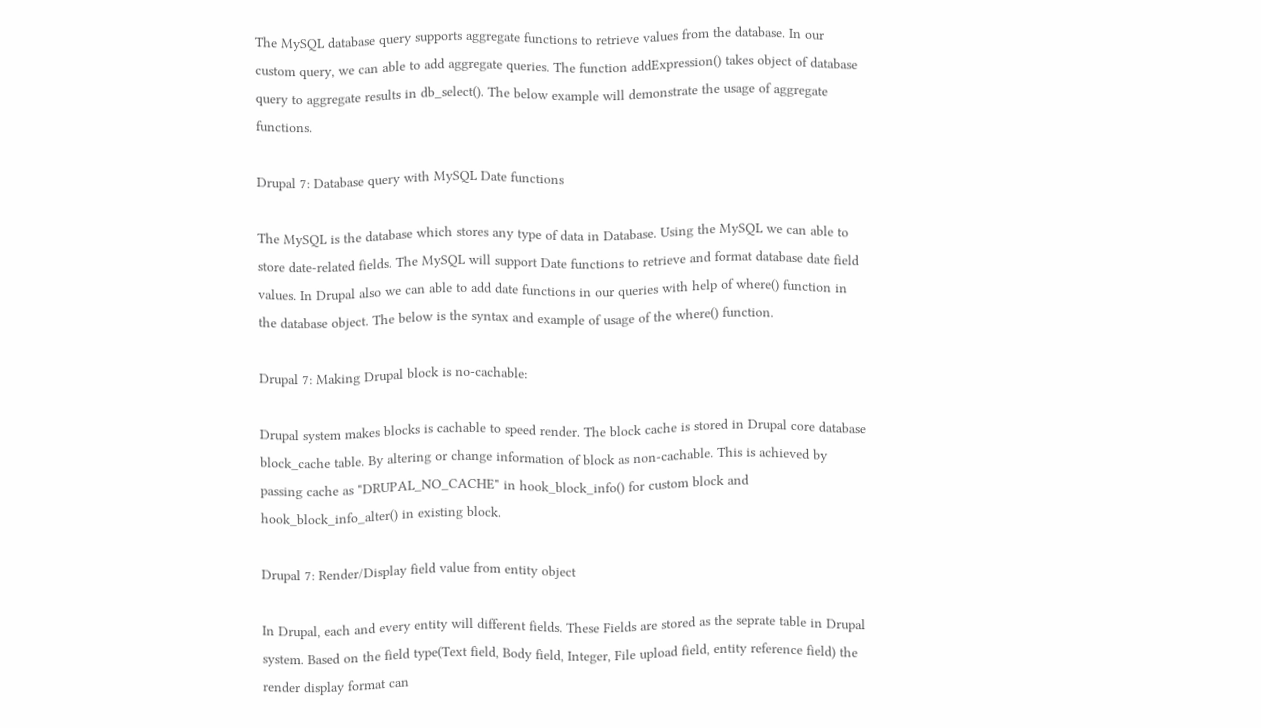The MySQL database query supports aggregate functions to retrieve values from the database. In our custom query, we can able to add aggregate queries. The function addExpression() takes object of database query to aggregate results in db_select(). The below example will demonstrate the usage of aggregate functions.

Drupal 7: Database query with MySQL Date functions

The MySQL is the database which stores any type of data in Database. Using the MySQL we can able to store date-related fields. The MySQL will support Date functions to retrieve and format database date field values. In Drupal also we can able to add date functions in our queries with help of where() function in the database object. The below is the syntax and example of usage of the where() function.

Drupal 7: Making Drupal block is no-cachable:

Drupal system makes blocks is cachable to speed render. The block cache is stored in Drupal core database block_cache table. By altering or change information of block as non-cachable. This is achieved by passing cache as "DRUPAL_NO_CACHE" in hook_block_info() for custom block and hook_block_info_alter() in existing block.

Drupal 7: Render/Display field value from entity object

In Drupal, each and every entity will different fields. These Fields are stored as the seprate table in Drupal system. Based on the field type(Text field, Body field, Integer, File upload field, entity reference field) the render display format can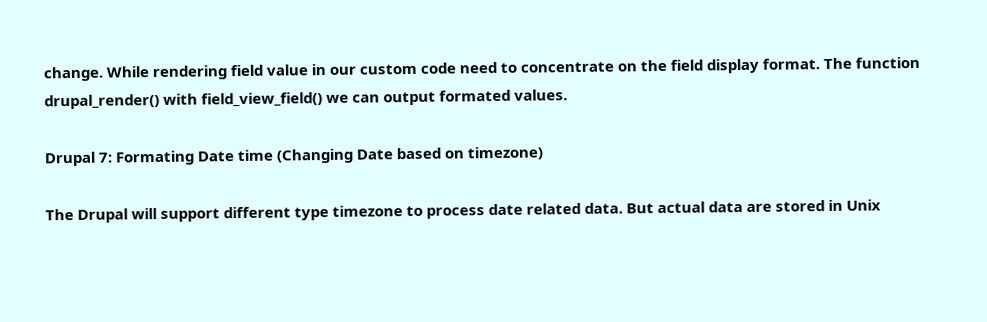change. While rendering field value in our custom code need to concentrate on the field display format. The function drupal_render() with field_view_field() we can output formated values.

Drupal 7: Formating Date time (Changing Date based on timezone)

The Drupal will support different type timezone to process date related data. But actual data are stored in Unix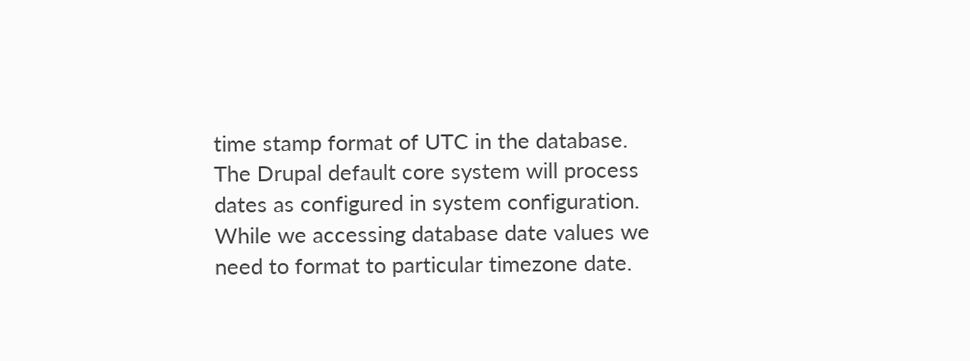time stamp format of UTC in the database. The Drupal default core system will process dates as configured in system configuration. While we accessing database date values we need to format to particular timezone date.